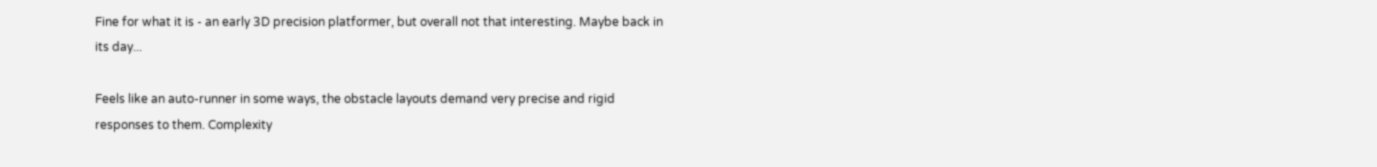Fine for what it is - an early 3D precision platformer, but overall not that interesting. Maybe back in its day...

Feels like an auto-runner in some ways, the obstacle layouts demand very precise and rigid responses to them. Complexity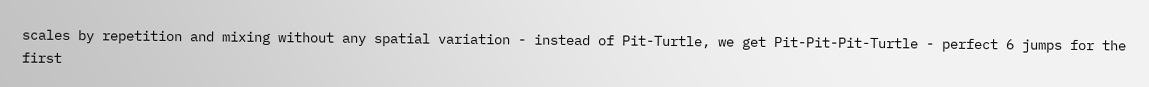scales by repetition and mixing without any spatial variation - instead of Pit-Turtle, we get Pit-Pit-Pit-Turtle - perfect 6 jumps for the first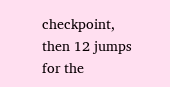checkpoint, then 12 jumps for the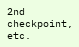2nd checkpoint, etc.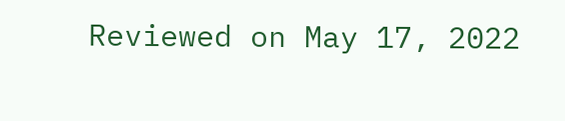Reviewed on May 17, 2022